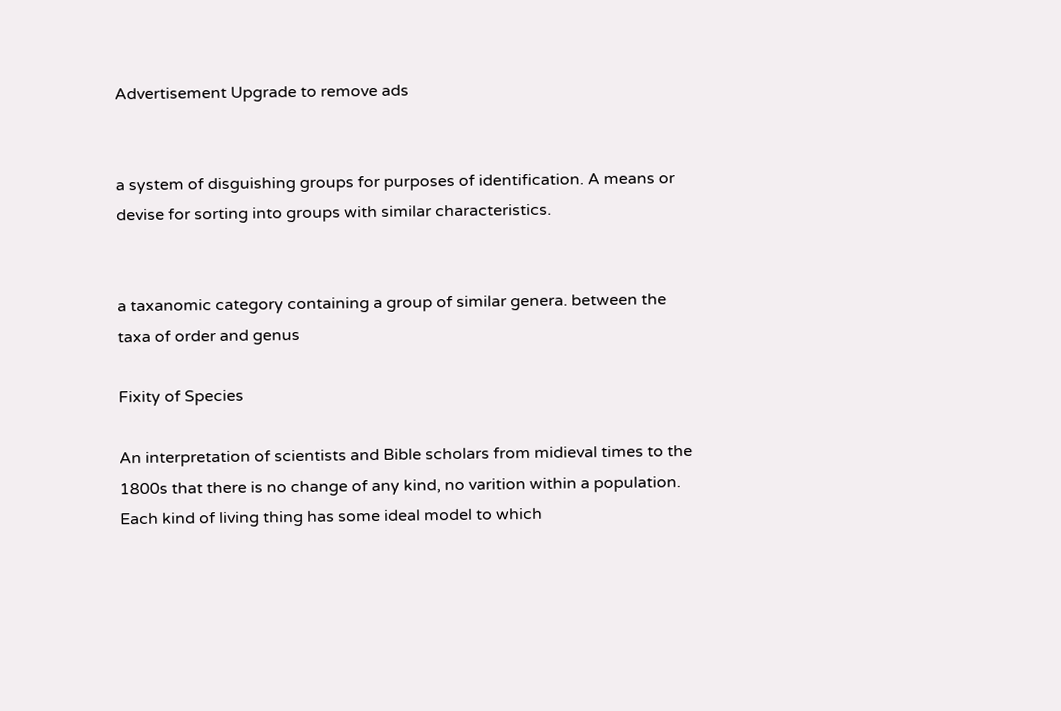Advertisement Upgrade to remove ads


a system of disguishing groups for purposes of identification. A means or devise for sorting into groups with similar characteristics.


a taxanomic category containing a group of similar genera. between the taxa of order and genus

Fixity of Species

An interpretation of scientists and Bible scholars from midieval times to the 1800s that there is no change of any kind, no varition within a population. Each kind of living thing has some ideal model to which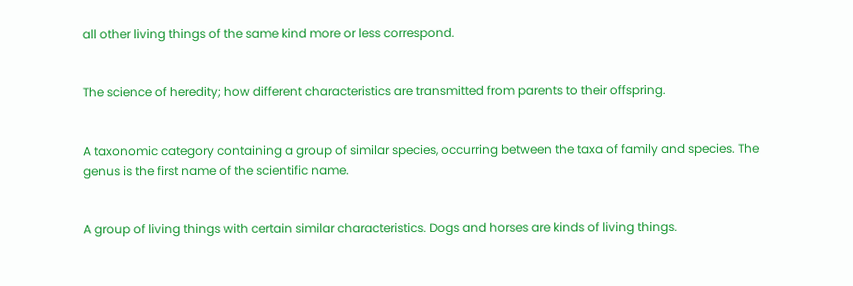all other living things of the same kind more or less correspond.


The science of heredity; how different characteristics are transmitted from parents to their offspring.


A taxonomic category containing a group of similar species, occurring between the taxa of family and species. The genus is the first name of the scientific name.


A group of living things with certain similar characteristics. Dogs and horses are kinds of living things.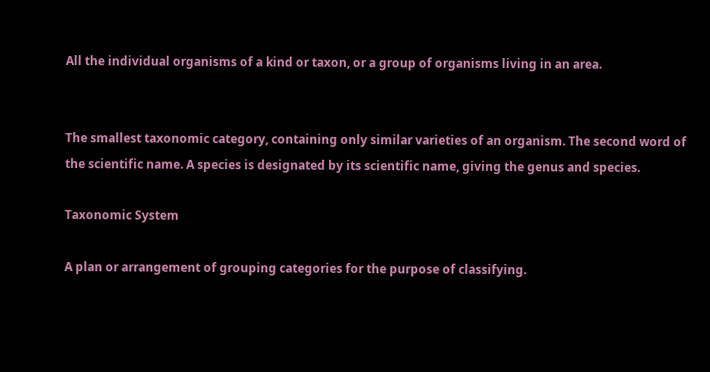All the individual organisms of a kind or taxon, or a group of organisms living in an area.


The smallest taxonomic category, containing only similar varieties of an organism. The second word of the scientific name. A species is designated by its scientific name, giving the genus and species.

Taxonomic System

A plan or arrangement of grouping categories for the purpose of classifying.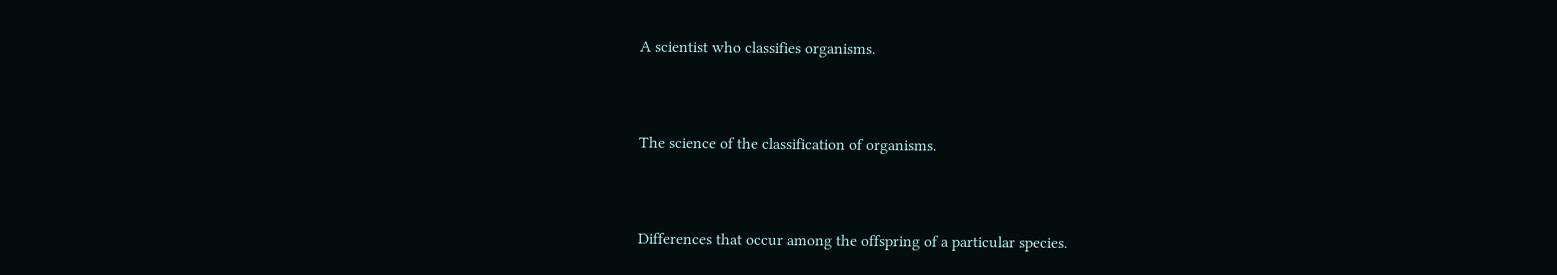A scientist who classifies organisms.


The science of the classification of organisms.


Differences that occur among the offspring of a particular species.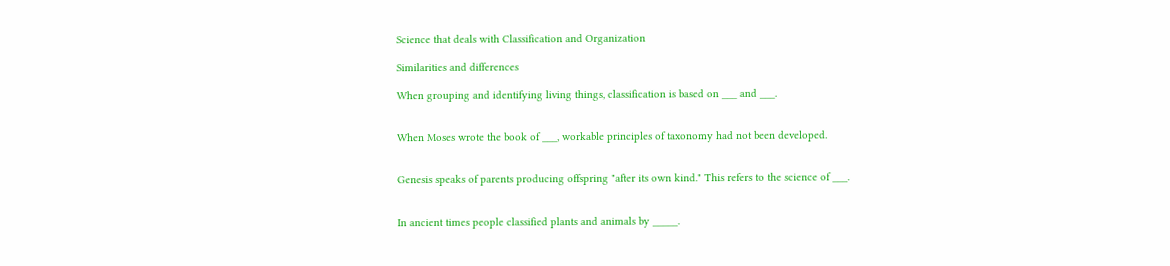Science that deals with Classification and Organization

Similarities and differences

When grouping and identifying living things, classification is based on ___ and ___.


When Moses wrote the book of ___, workable principles of taxonomy had not been developed.


Genesis speaks of parents producing offspring "after its own kind." This refers to the science of ___.


In ancient times people classified plants and animals by _____.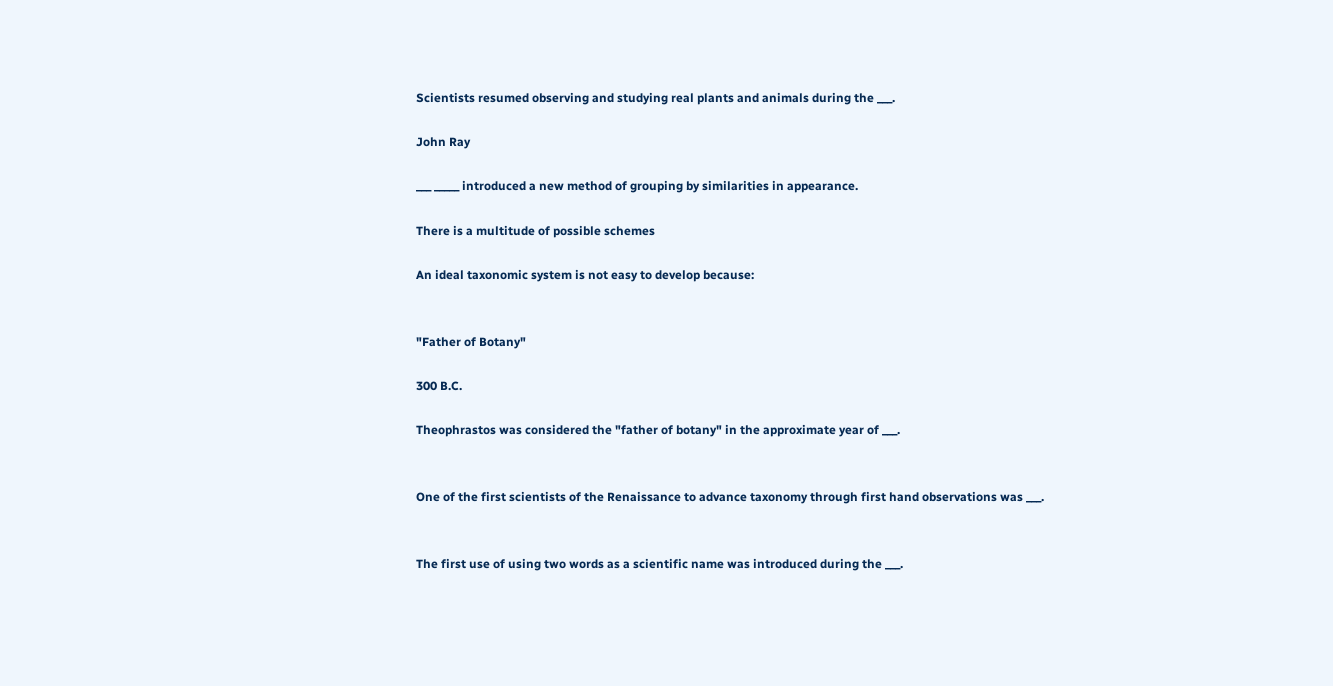Scientists resumed observing and studying real plants and animals during the ___.

John Ray

___ _____ introduced a new method of grouping by similarities in appearance.

There is a multitude of possible schemes

An ideal taxonomic system is not easy to develop because:


"Father of Botany"

300 B.C.

Theophrastos was considered the "father of botany" in the approximate year of ___.


One of the first scientists of the Renaissance to advance taxonomy through first hand observations was ___.


The first use of using two words as a scientific name was introduced during the ___.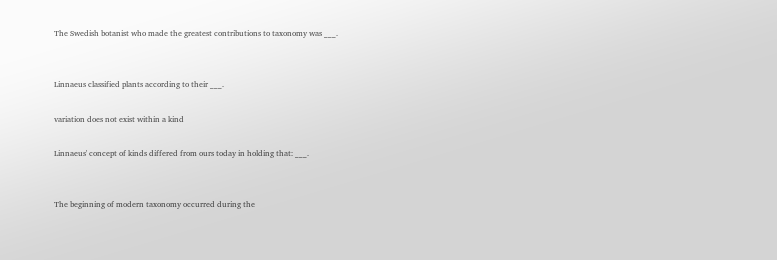The Swedish botanist who made the greatest contributions to taxonomy was ___.


Linnaeus classified plants according to their ___.

variation does not exist within a kind

Linnaeus' concept of kinds differed from ours today in holding that: ___.


The beginning of modern taxonomy occurred during the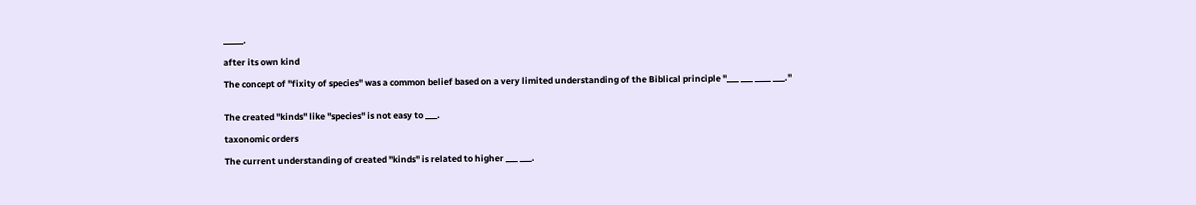_____.

after its own kind

The concept of "fixity of species" was a common belief based on a very limited understanding of the Biblical principle "___ ___ ____ ___."


The created "kinds" like "species" is not easy to ___.

taxonomic orders

The current understanding of created "kinds" is related to higher ___ ___.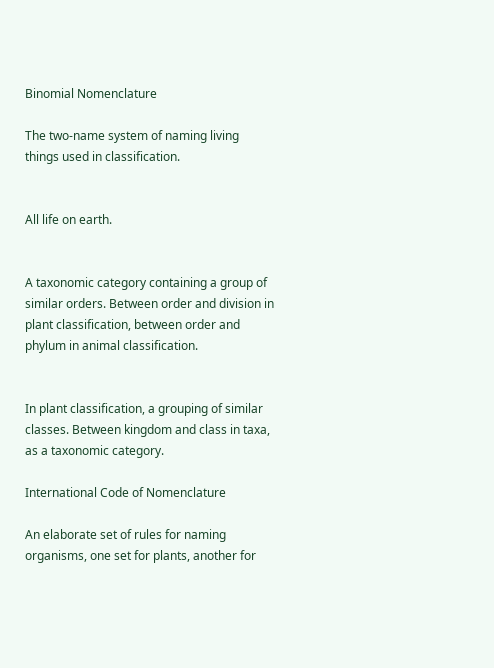Binomial Nomenclature

The two-name system of naming living things used in classification.


All life on earth.


A taxonomic category containing a group of similar orders. Between order and division in plant classification, between order and phylum in animal classification.


In plant classification, a grouping of similar classes. Between kingdom and class in taxa, as a taxonomic category.

International Code of Nomenclature

An elaborate set of rules for naming organisms, one set for plants, another for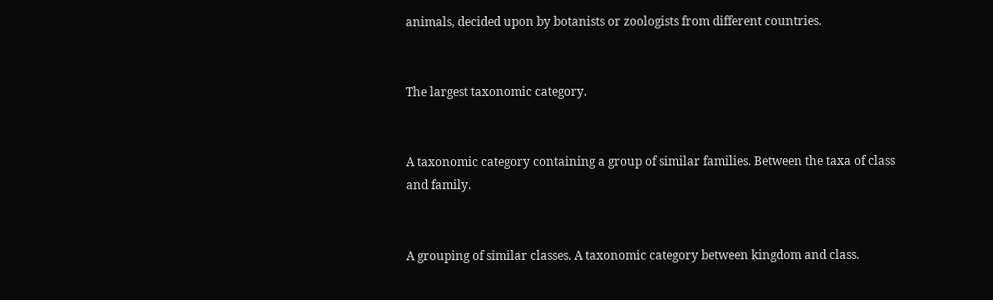animals, decided upon by botanists or zoologists from different countries.


The largest taxonomic category.


A taxonomic category containing a group of similar families. Between the taxa of class and family.


A grouping of similar classes. A taxonomic category between kingdom and class.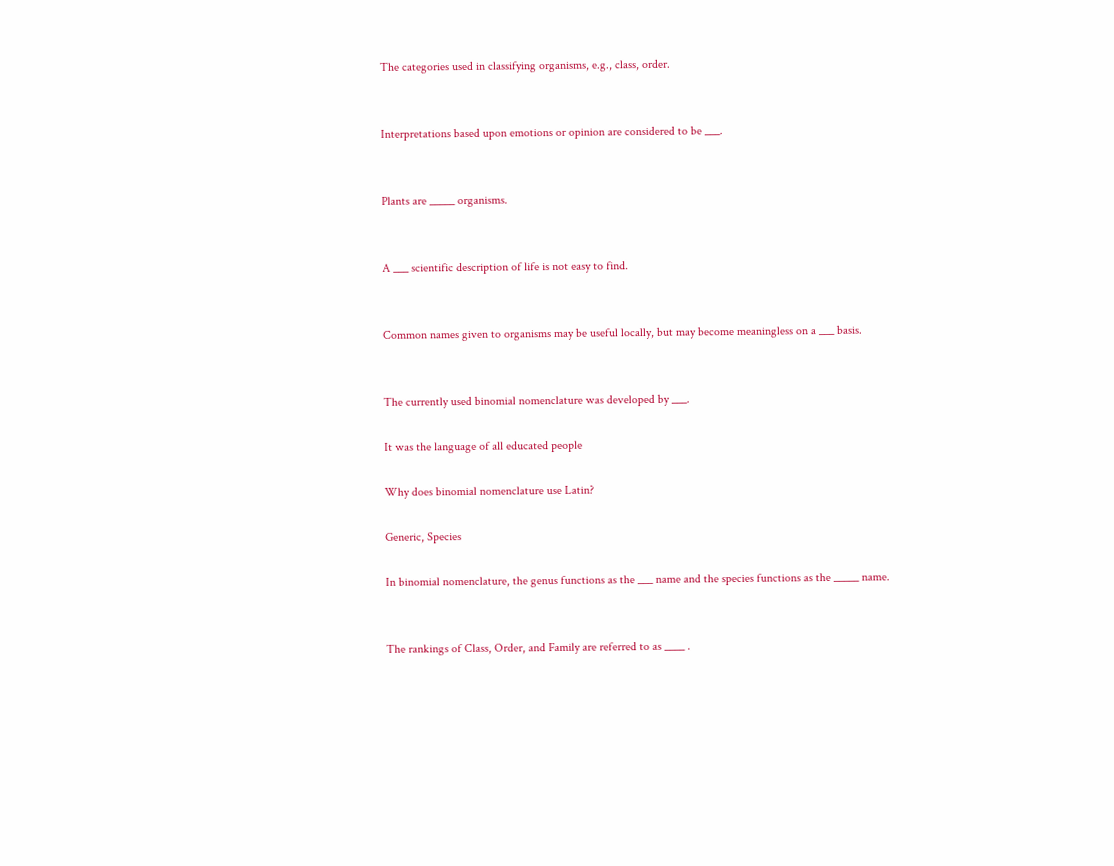The categories used in classifying organisms, e.g., class, order.


Interpretations based upon emotions or opinion are considered to be ___.


Plants are _____ organisms.


A ___ scientific description of life is not easy to find.


Common names given to organisms may be useful locally, but may become meaningless on a ___ basis.


The currently used binomial nomenclature was developed by ___.

It was the language of all educated people

Why does binomial nomenclature use Latin?

Generic, Species

In binomial nomenclature, the genus functions as the ___ name and the species functions as the _____ name.


The rankings of Class, Order, and Family are referred to as ____ .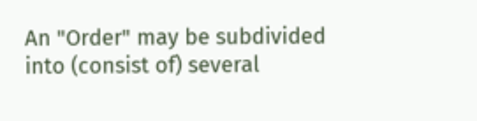An "Order" may be subdivided into (consist of) several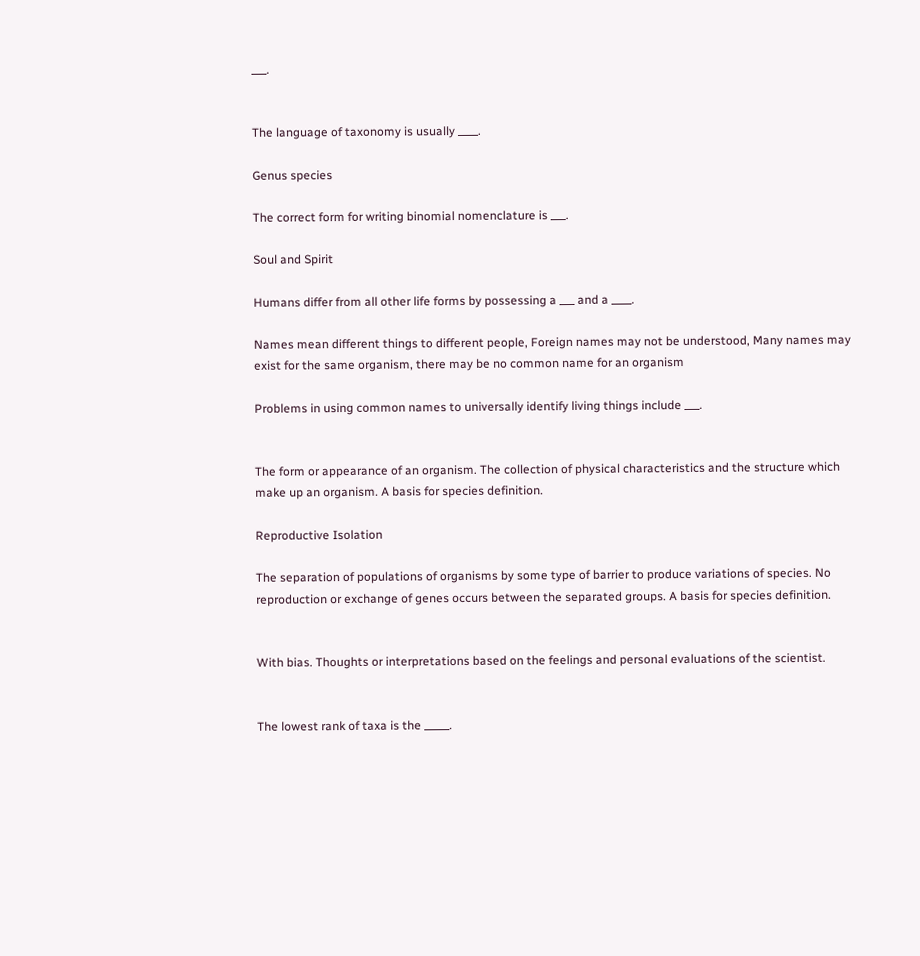___.


The language of taxonomy is usually ____.

Genus species

The correct form for writing binomial nomenclature is ___.

Soul and Spirit

Humans differ from all other life forms by possessing a ___ and a ____.

Names mean different things to different people, Foreign names may not be understood, Many names may exist for the same organism, there may be no common name for an organism

Problems in using common names to universally identify living things include ___.


The form or appearance of an organism. The collection of physical characteristics and the structure which make up an organism. A basis for species definition.

Reproductive Isolation

The separation of populations of organisms by some type of barrier to produce variations of species. No reproduction or exchange of genes occurs between the separated groups. A basis for species definition.


With bias. Thoughts or interpretations based on the feelings and personal evaluations of the scientist.


The lowest rank of taxa is the _____.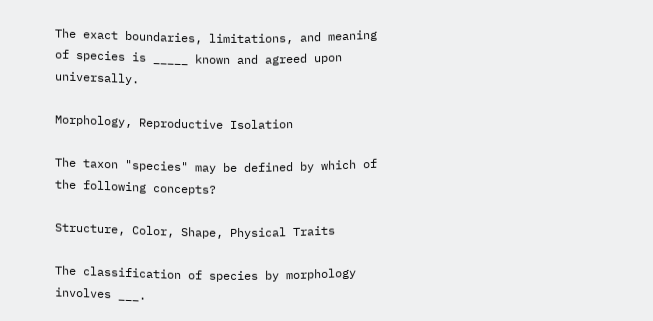The exact boundaries, limitations, and meaning of species is _____ known and agreed upon universally.

Morphology, Reproductive Isolation

The taxon "species" may be defined by which of the following concepts?

Structure, Color, Shape, Physical Traits

The classification of species by morphology involves ___.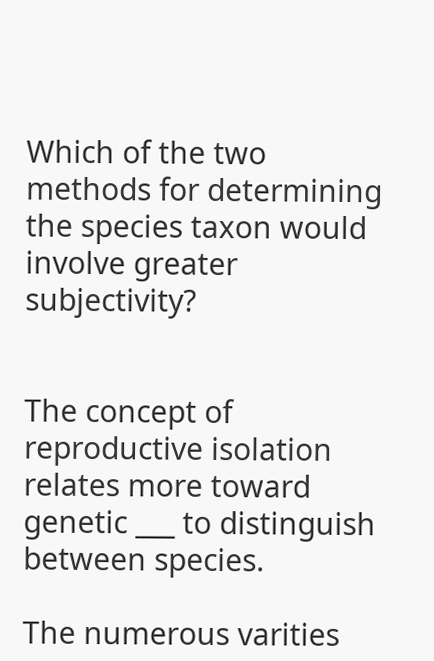Which of the two methods for determining the species taxon would involve greater subjectivity?


The concept of reproductive isolation relates more toward genetic ___ to distinguish between species.

The numerous varities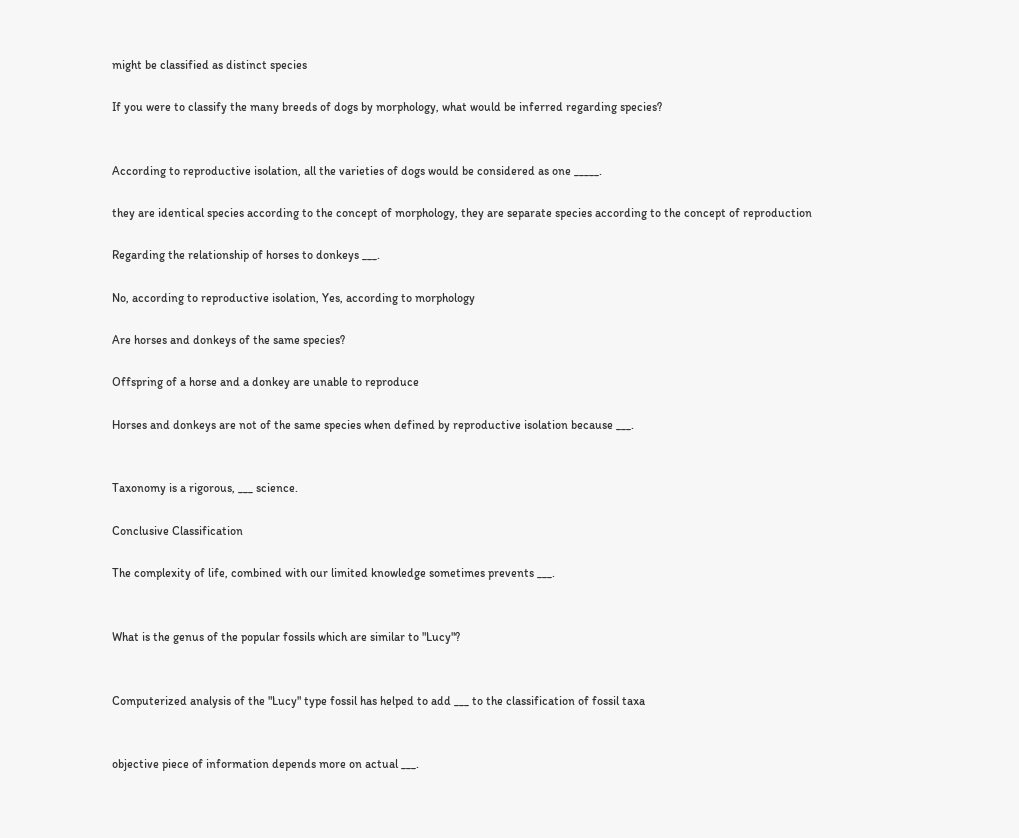might be classified as distinct species

If you were to classify the many breeds of dogs by morphology, what would be inferred regarding species?


According to reproductive isolation, all the varieties of dogs would be considered as one _____.

they are identical species according to the concept of morphology, they are separate species according to the concept of reproduction

Regarding the relationship of horses to donkeys ___.

No, according to reproductive isolation, Yes, according to morphology

Are horses and donkeys of the same species?

Offspring of a horse and a donkey are unable to reproduce

Horses and donkeys are not of the same species when defined by reproductive isolation because ___.


Taxonomy is a rigorous, ___ science.

Conclusive Classification

The complexity of life, combined with our limited knowledge sometimes prevents ___.


What is the genus of the popular fossils which are similar to "Lucy"?


Computerized analysis of the "Lucy" type fossil has helped to add ___ to the classification of fossil taxa


objective piece of information depends more on actual ___.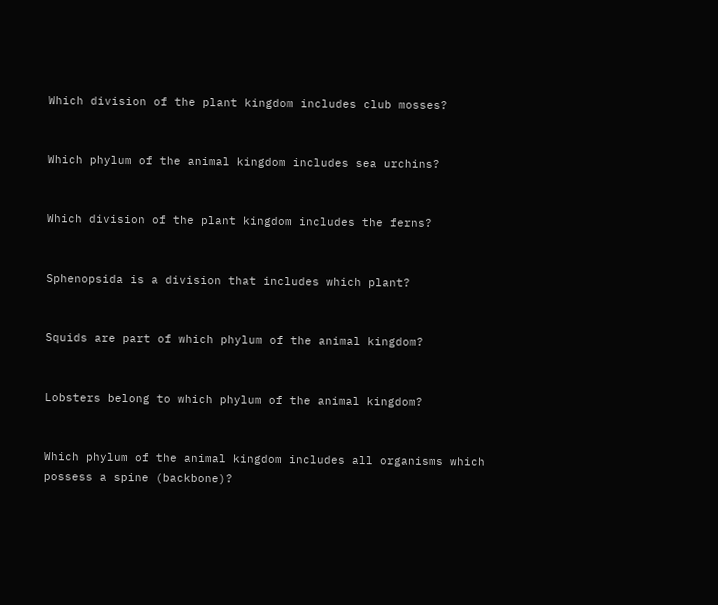Which division of the plant kingdom includes club mosses?


Which phylum of the animal kingdom includes sea urchins?


Which division of the plant kingdom includes the ferns?


Sphenopsida is a division that includes which plant?


Squids are part of which phylum of the animal kingdom?


Lobsters belong to which phylum of the animal kingdom?


Which phylum of the animal kingdom includes all organisms which possess a spine (backbone)?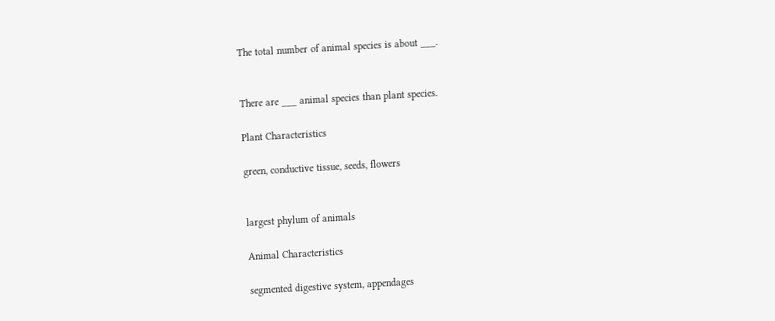The total number of animal species is about ___.


There are ___ animal species than plant species.

Plant Characteristics

green, conductive tissue, seeds, flowers


largest phylum of animals

Animal Characteristics

segmented digestive system, appendages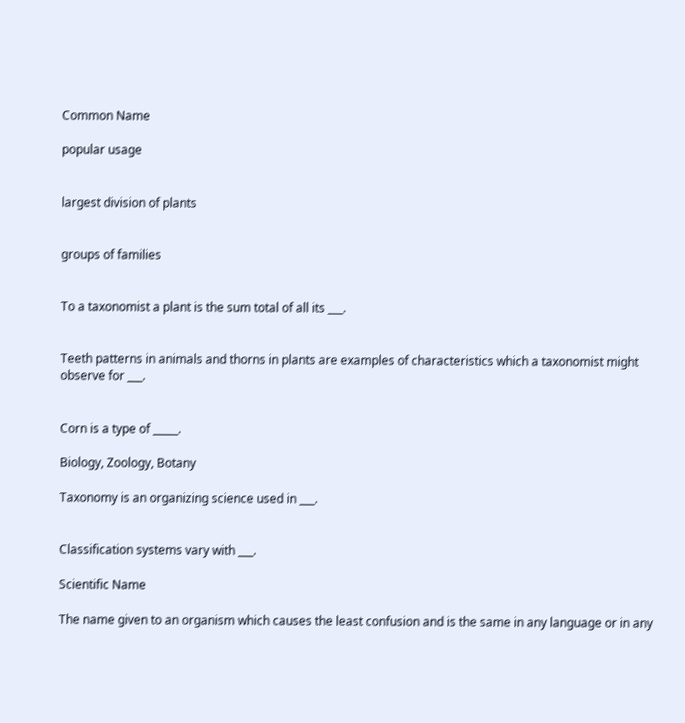Common Name

popular usage


largest division of plants


groups of families


To a taxonomist a plant is the sum total of all its ___.


Teeth patterns in animals and thorns in plants are examples of characteristics which a taxonomist might observe for ___.


Corn is a type of _____.

Biology, Zoology, Botany

Taxonomy is an organizing science used in ___.


Classification systems vary with ___.

Scientific Name

The name given to an organism which causes the least confusion and is the same in any language or in any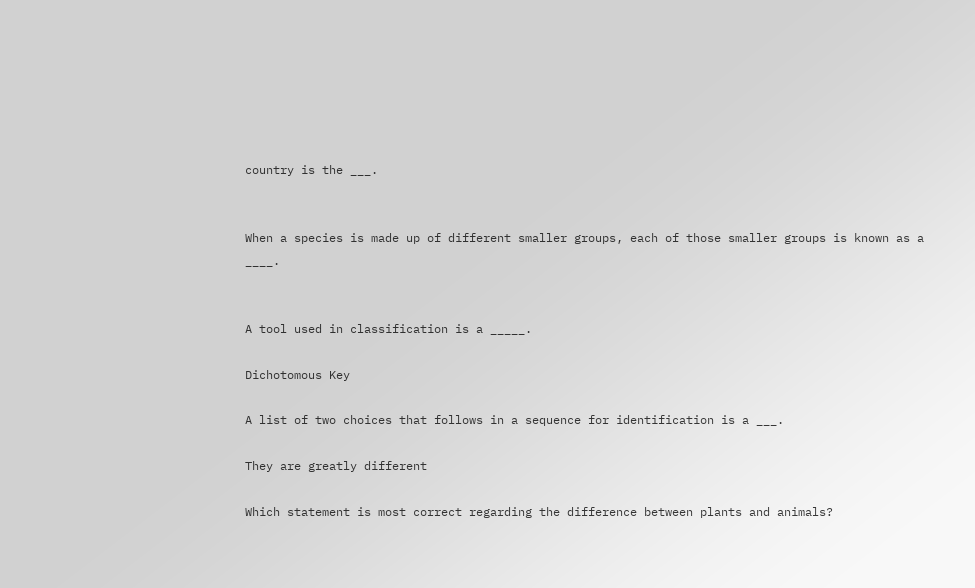country is the ___.


When a species is made up of different smaller groups, each of those smaller groups is known as a ____.


A tool used in classification is a _____.

Dichotomous Key

A list of two choices that follows in a sequence for identification is a ___.

They are greatly different

Which statement is most correct regarding the difference between plants and animals?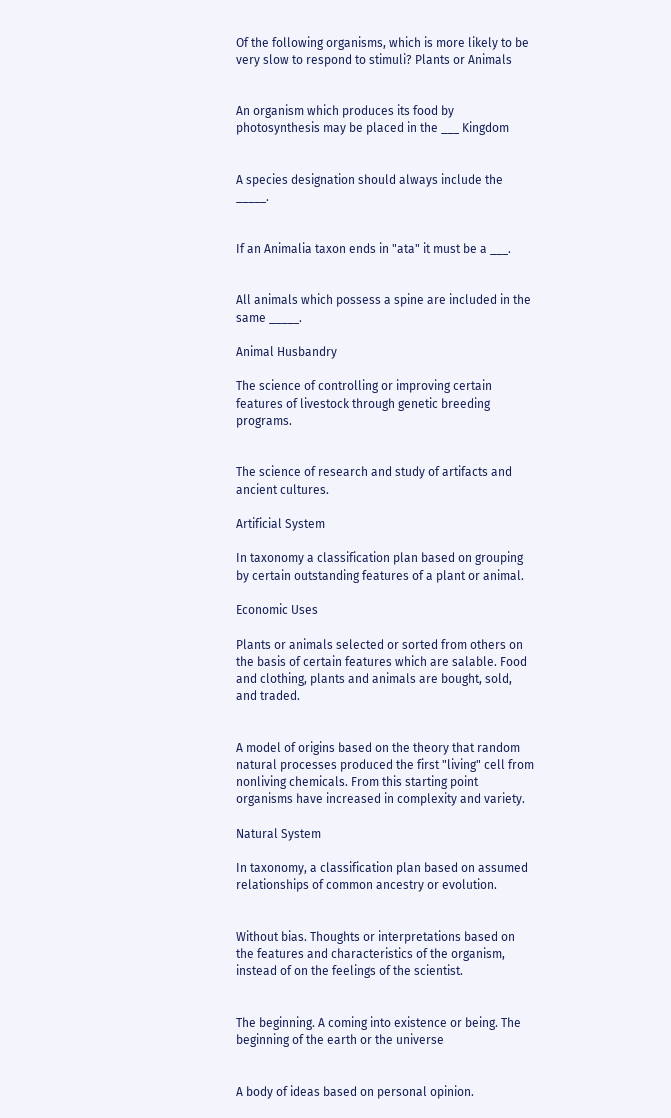Of the following organisms, which is more likely to be very slow to respond to stimuli? Plants or Animals


An organism which produces its food by photosynthesis may be placed in the ___ Kingdom


A species designation should always include the _____.


If an Animalia taxon ends in "ata" it must be a ___.


All animals which possess a spine are included in the same _____.

Animal Husbandry

The science of controlling or improving certain features of livestock through genetic breeding programs.


The science of research and study of artifacts and ancient cultures.

Artificial System

In taxonomy a classification plan based on grouping by certain outstanding features of a plant or animal.

Economic Uses

Plants or animals selected or sorted from others on the basis of certain features which are salable. Food and clothing, plants and animals are bought, sold, and traded.


A model of origins based on the theory that random natural processes produced the first "living" cell from nonliving chemicals. From this starting point organisms have increased in complexity and variety.

Natural System

In taxonomy, a classification plan based on assumed relationships of common ancestry or evolution.


Without bias. Thoughts or interpretations based on the features and characteristics of the organism, instead of on the feelings of the scientist.


The beginning. A coming into existence or being. The beginning of the earth or the universe


A body of ideas based on personal opinion.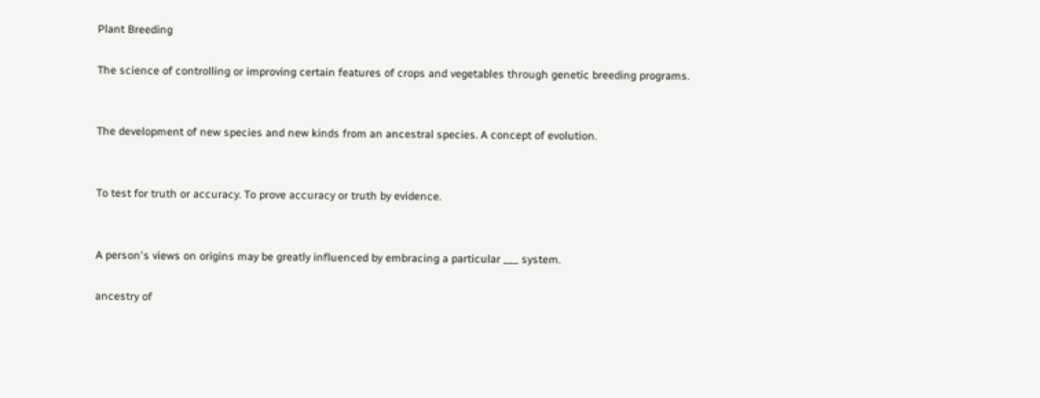Plant Breeding

The science of controlling or improving certain features of crops and vegetables through genetic breeding programs.


The development of new species and new kinds from an ancestral species. A concept of evolution.


To test for truth or accuracy. To prove accuracy or truth by evidence.


A person's views on origins may be greatly influenced by embracing a particular ___ system.

ancestry of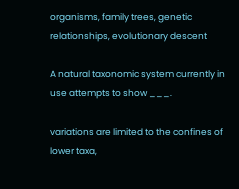organisms, family trees, genetic relationships, evolutionary descent

A natural taxonomic system currently in use attempts to show ___.

variations are limited to the confines of lower taxa,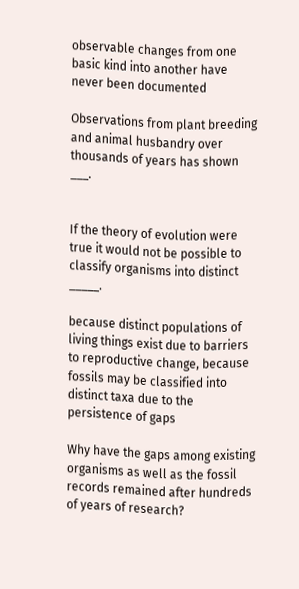observable changes from one basic kind into another have never been documented

Observations from plant breeding and animal husbandry over thousands of years has shown ___.


If the theory of evolution were true it would not be possible to classify organisms into distinct _____.

because distinct populations of living things exist due to barriers to reproductive change, because fossils may be classified into distinct taxa due to the persistence of gaps

Why have the gaps among existing organisms as well as the fossil records remained after hundreds of years of research?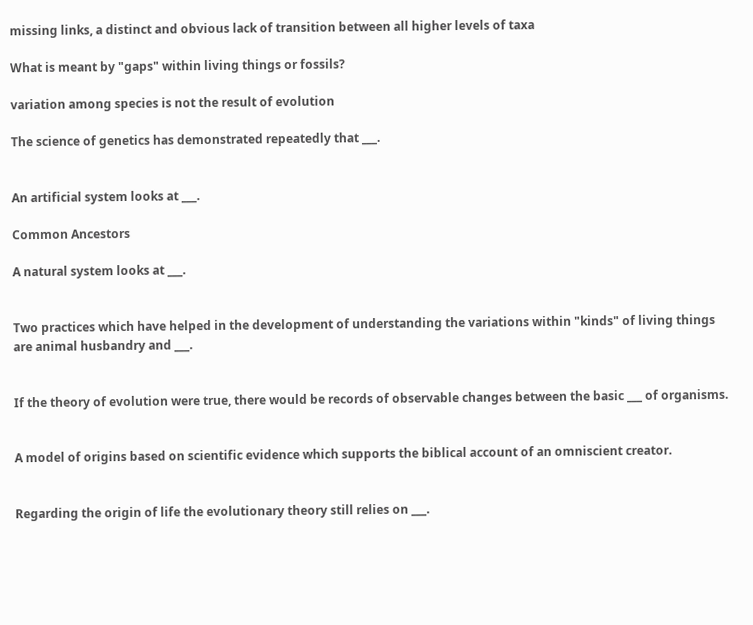missing links, a distinct and obvious lack of transition between all higher levels of taxa

What is meant by "gaps" within living things or fossils?

variation among species is not the result of evolution

The science of genetics has demonstrated repeatedly that ___.


An artificial system looks at ___.

Common Ancestors

A natural system looks at ___.


Two practices which have helped in the development of understanding the variations within "kinds" of living things are animal husbandry and ___.


If the theory of evolution were true, there would be records of observable changes between the basic ___ of organisms.


A model of origins based on scientific evidence which supports the biblical account of an omniscient creator.


Regarding the origin of life the evolutionary theory still relies on ___.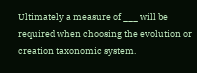Ultimately a measure of ___ will be required when choosing the evolution or creation taxonomic system.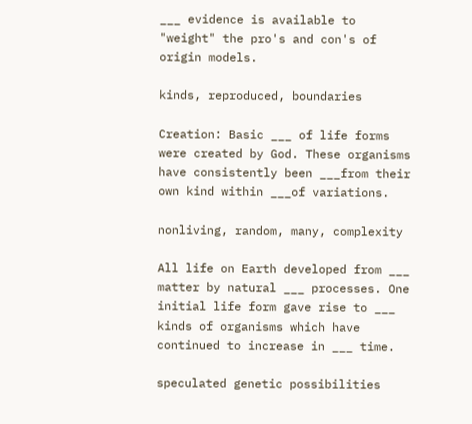___ evidence is available to "weight" the pro's and con's of origin models.

kinds, reproduced, boundaries

Creation: Basic ___ of life forms were created by God. These organisms have consistently been ___from their own kind within ___of variations.

nonliving, random, many, complexity

All life on Earth developed from ___ matter by natural ___ processes. One initial life form gave rise to ___ kinds of organisms which have continued to increase in ___ time.

speculated genetic possibilities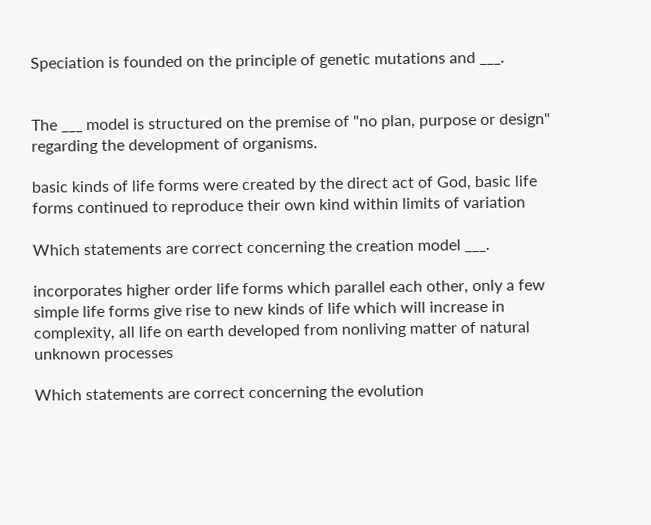Speciation is founded on the principle of genetic mutations and ___.


The ___ model is structured on the premise of "no plan, purpose or design" regarding the development of organisms.

basic kinds of life forms were created by the direct act of God, basic life forms continued to reproduce their own kind within limits of variation

Which statements are correct concerning the creation model ___.

incorporates higher order life forms which parallel each other, only a few simple life forms give rise to new kinds of life which will increase in complexity, all life on earth developed from nonliving matter of natural unknown processes

Which statements are correct concerning the evolution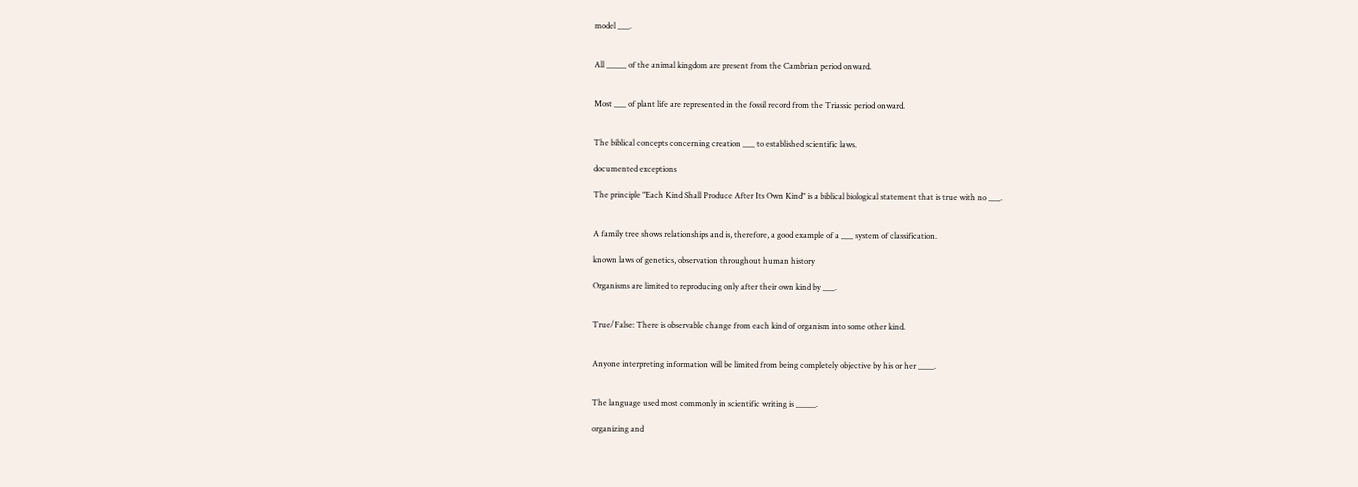model ___.


All _____ of the animal kingdom are present from the Cambrian period onward.


Most ___ of plant life are represented in the fossil record from the Triassic period onward.


The biblical concepts concerning creation ___ to established scientific laws.

documented exceptions

The principle "Each Kind Shall Produce After Its Own Kind" is a biblical biological statement that is true with no ___.


A family tree shows relationships and is, therefore, a good example of a ___ system of classification.

known laws of genetics, observation throughout human history

Organisms are limited to reproducing only after their own kind by ___.


True/False: There is observable change from each kind of organism into some other kind.


Anyone interpreting information will be limited from being completely objective by his or her ____.


The language used most commonly in scientific writing is _____.

organizing and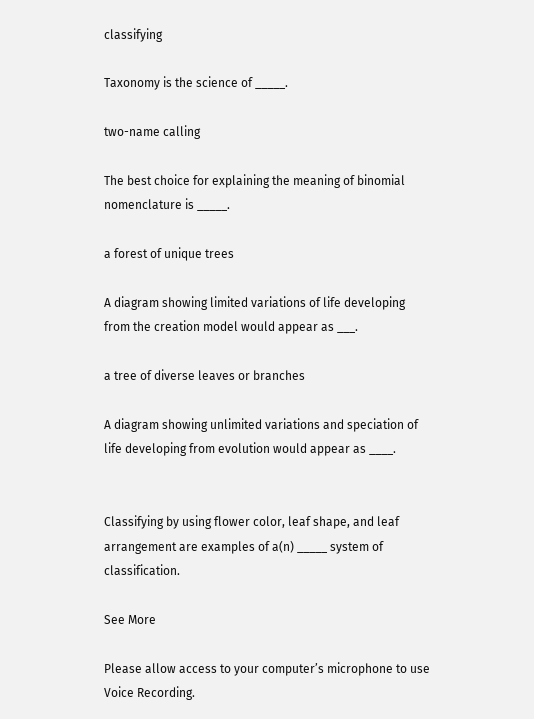classifying

Taxonomy is the science of _____.

two-name calling

The best choice for explaining the meaning of binomial nomenclature is _____.

a forest of unique trees

A diagram showing limited variations of life developing from the creation model would appear as ___.

a tree of diverse leaves or branches

A diagram showing unlimited variations and speciation of life developing from evolution would appear as ____.


Classifying by using flower color, leaf shape, and leaf arrangement are examples of a(n) _____ system of classification.

See More

Please allow access to your computer’s microphone to use Voice Recording.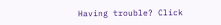Having trouble? Click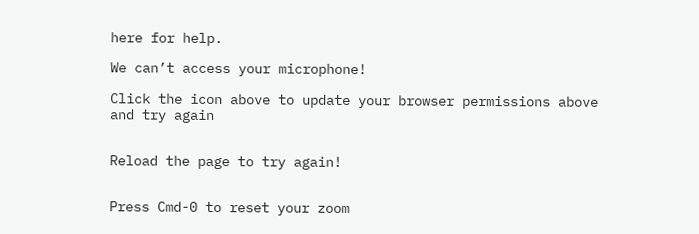here for help.

We can’t access your microphone!

Click the icon above to update your browser permissions above and try again


Reload the page to try again!


Press Cmd-0 to reset your zoom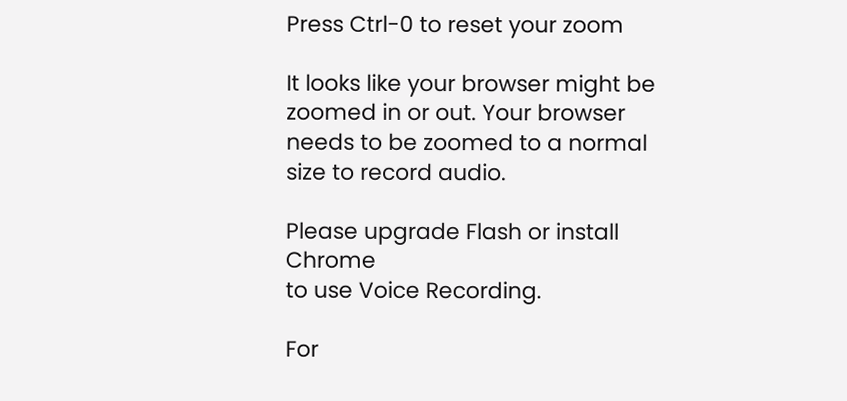Press Ctrl-0 to reset your zoom

It looks like your browser might be zoomed in or out. Your browser needs to be zoomed to a normal size to record audio.

Please upgrade Flash or install Chrome
to use Voice Recording.

For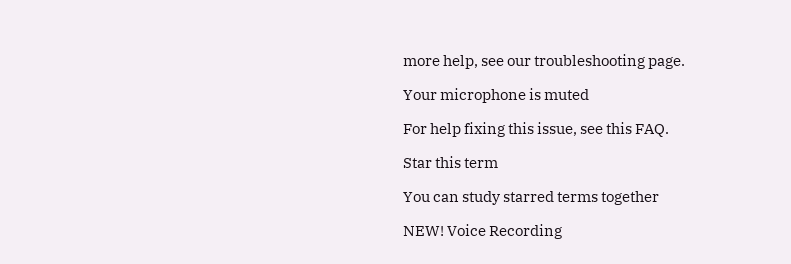more help, see our troubleshooting page.

Your microphone is muted

For help fixing this issue, see this FAQ.

Star this term

You can study starred terms together

NEW! Voice Recording